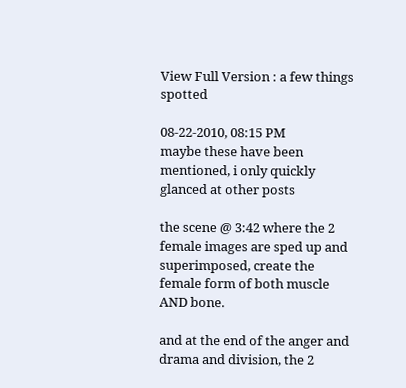View Full Version : a few things spotted

08-22-2010, 08:15 PM
maybe these have been mentioned, i only quickly glanced at other posts

the scene @ 3:42 where the 2 female images are sped up and superimposed, create the female form of both muscle AND bone.

and at the end of the anger and drama and division, the 2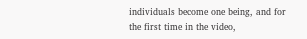individuals become one being, and for the first time in the video,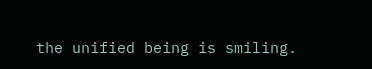the unified being is smiling.